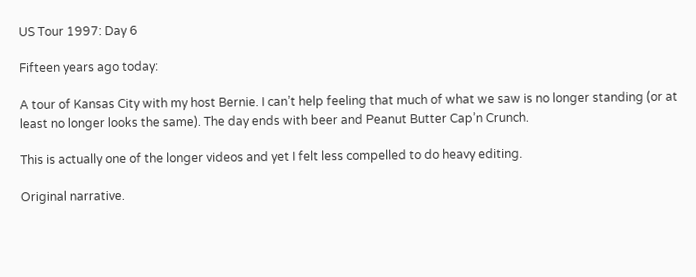US Tour 1997: Day 6

Fifteen years ago today:

A tour of Kansas City with my host Bernie. I can’t help feeling that much of what we saw is no longer standing (or at least no longer looks the same). The day ends with beer and Peanut Butter Cap’n Crunch.

This is actually one of the longer videos and yet I felt less compelled to do heavy editing.

Original narrative.